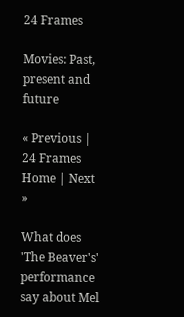24 Frames

Movies: Past, present and future

« Previous | 24 Frames Home | Next »

What does 'The Beaver's' performance say about Mel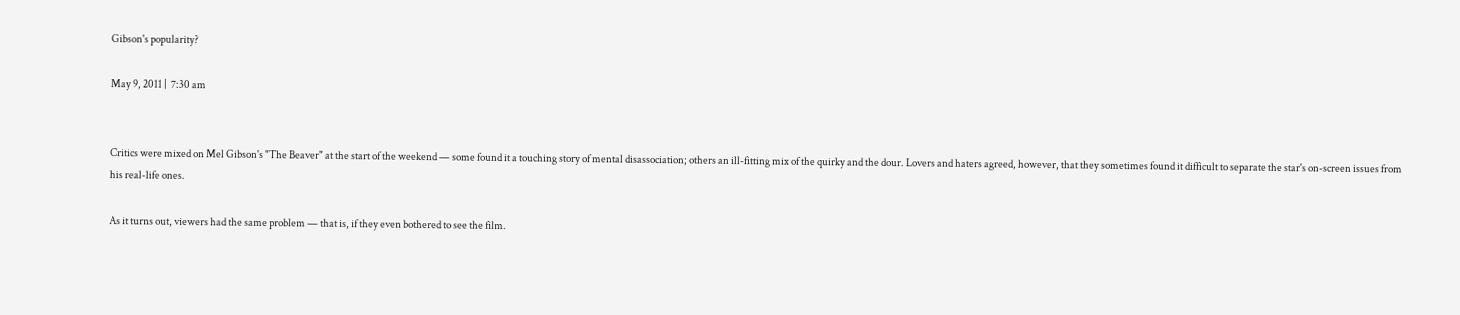Gibson's popularity?

May 9, 2011 |  7:30 am


Critics were mixed on Mel Gibson's "The Beaver" at the start of the weekend — some found it a touching story of mental disassociation; others an ill-fitting mix of the quirky and the dour. Lovers and haters agreed, however, that they sometimes found it difficult to separate the star's on-screen issues from his real-life ones.

As it turns out, viewers had the same problem — that is, if they even bothered to see the film.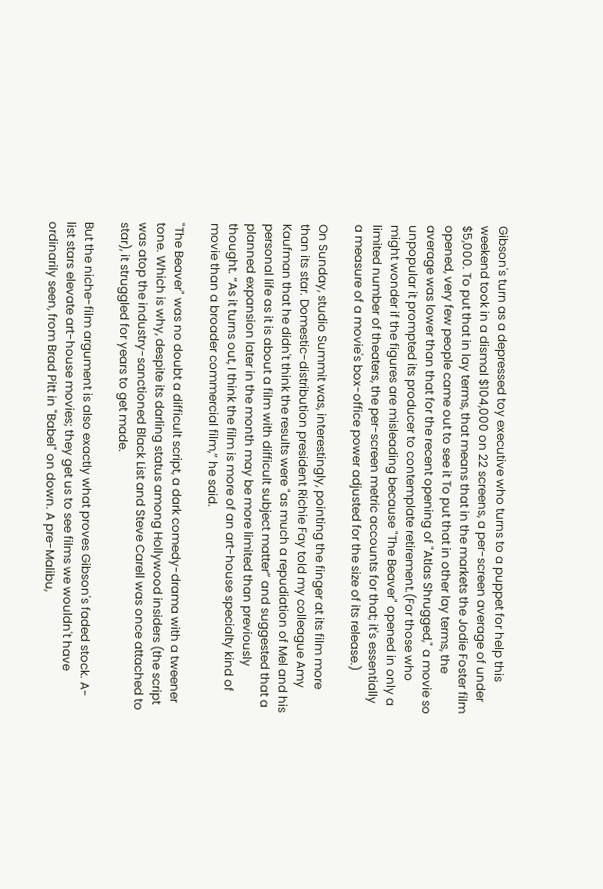Gibson's turn as a depressed toy executive who turns to a puppet for help this weekend took in a dismal $104,000 on 22 screens, a per-screen average of under $5,000. To put that in lay terms, that means that in the markets the Jodie Foster film opened, very few people came out to see it To put that in other lay terms, the average was lower than that for the recent opening of "Atlas Shrugged," a movie so unpopular it prompted its producer to contemplate retirement.(For those who might wonder if the figures are misleading because "The Beaver" opened in only a limited number of theaters, the per-screen metric accounts for that; it's essentially a measure of a movie's box-office power adjusted for the size of its release.)

On Sunday, studio Summit was, interestingly, pointing the finger at its film more than its star. Domestic-distribution president Richie Fay told my colleague Amy Kaufman that he didn't think the results were "as much a repudiation of Mel and his personal life as it is about a film with difficult subject matter” and suggested that a planned expansion later in the month may be more limited than previously thought. “As it turns out, I think the film is more of an art-house specialty kind of movie than a broader commercial film,” he said.

"The Beaver" was no doubt a difficult script, a dark comedy-drama with a tweener tone. Which is why, despite its darling status among Hollywood insiders (the script was atop the industry-sanctioned Black List and Steve Carell was once attached to star), it struggled for years to get made.

But the niche-film argument is also exactly what proves Gibson's faded stock. A-list stars elevate art-house movies; they get us to see films we wouldn't have ordinarily seen, from Brad Pitt in "Babel" on down. A pre-Malibu,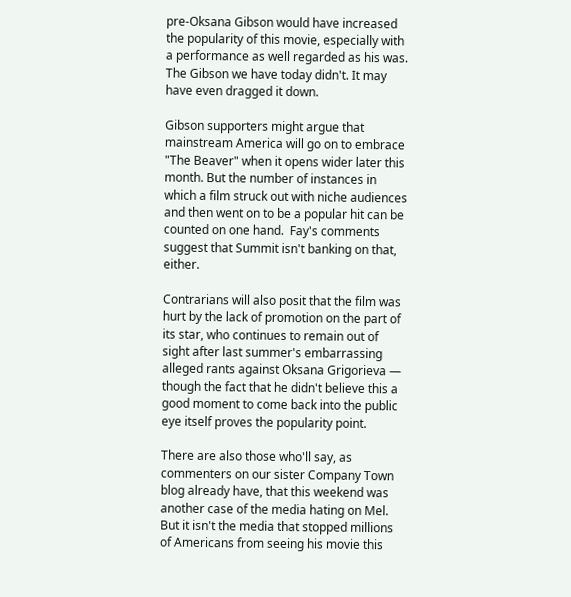pre-Oksana Gibson would have increased the popularity of this movie, especially with a performance as well regarded as his was. The Gibson we have today didn't. It may have even dragged it down.

Gibson supporters might argue that mainstream America will go on to embrace "The Beaver" when it opens wider later this month. But the number of instances in which a film struck out with niche audiences and then went on to be a popular hit can be counted on one hand.  Fay's comments suggest that Summit isn't banking on that, either.

Contrarians will also posit that the film was hurt by the lack of promotion on the part of its star, who continues to remain out of sight after last summer's embarrassing alleged rants against Oksana Grigorieva — though the fact that he didn't believe this a good moment to come back into the public eye itself proves the popularity point.

There are also those who'll say, as commenters on our sister Company Town blog already have, that this weekend was another case of the media hating on Mel. But it isn't the media that stopped millions of Americans from seeing his movie this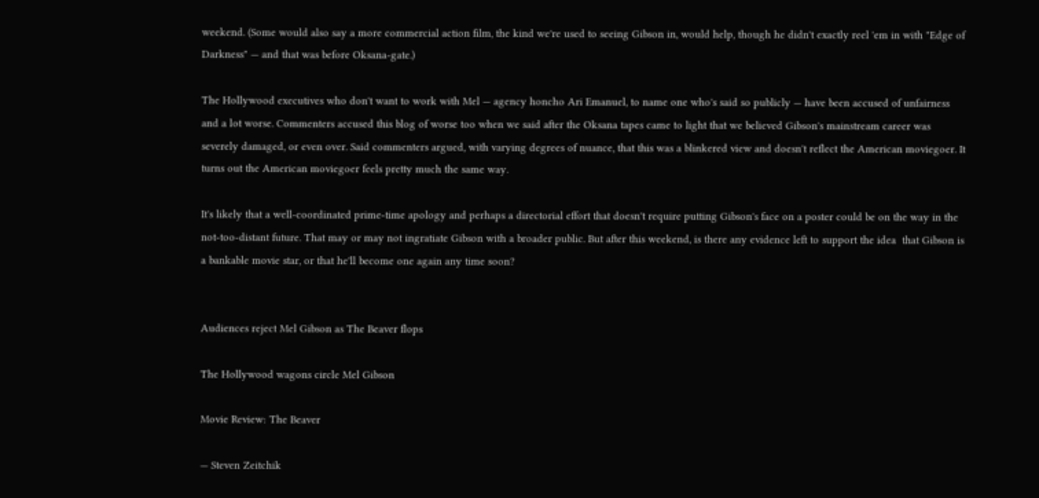weekend. (Some would also say a more commercial action film, the kind we're used to seeing Gibson in, would help, though he didn't exactly reel 'em in with "Edge of Darkness" — and that was before Oksana-gate.)

The Hollywood executives who don't want to work with Mel — agency honcho Ari Emanuel, to name one who's said so publicly — have been accused of unfairness and a lot worse. Commenters accused this blog of worse too when we said after the Oksana tapes came to light that we believed Gibson's mainstream career was severely damaged, or even over. Said commenters argued, with varying degrees of nuance, that this was a blinkered view and doesn't reflect the American moviegoer. It turns out the American moviegoer feels pretty much the same way.

It's likely that a well-coordinated prime-time apology and perhaps a directorial effort that doesn't require putting Gibson's face on a poster could be on the way in the not-too-distant future. That may or may not ingratiate Gibson with a broader public. But after this weekend, is there any evidence left to support the idea  that Gibson is a bankable movie star, or that he'll become one again any time soon?


Audiences reject Mel Gibson as The Beaver flops

The Hollywood wagons circle Mel Gibson

Movie Review: The Beaver

— Steven Zeitchik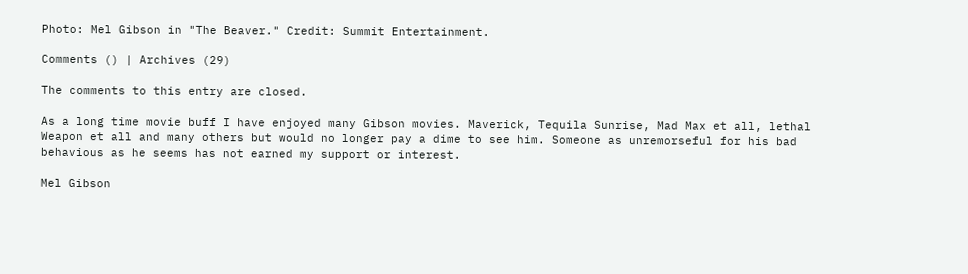Photo: Mel Gibson in "The Beaver." Credit: Summit Entertainment.

Comments () | Archives (29)

The comments to this entry are closed.

As a long time movie buff I have enjoyed many Gibson movies. Maverick, Tequila Sunrise, Mad Max et all, lethal Weapon et all and many others but would no longer pay a dime to see him. Someone as unremorseful for his bad behavious as he seems has not earned my support or interest.

Mel Gibson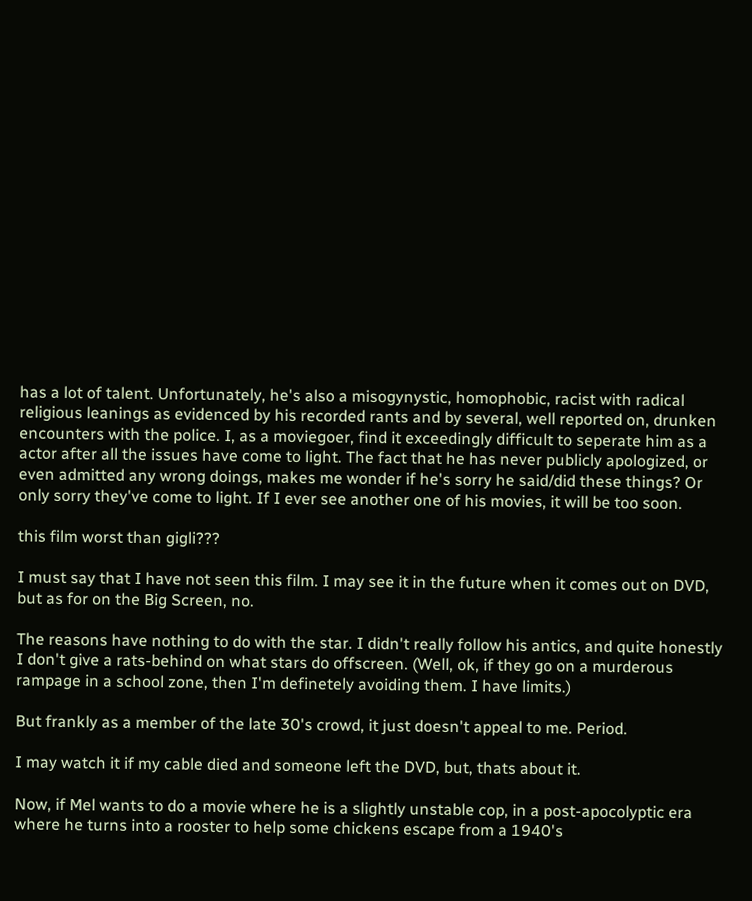has a lot of talent. Unfortunately, he's also a misogynystic, homophobic, racist with radical religious leanings as evidenced by his recorded rants and by several, well reported on, drunken encounters with the police. I, as a moviegoer, find it exceedingly difficult to seperate him as a actor after all the issues have come to light. The fact that he has never publicly apologized, or even admitted any wrong doings, makes me wonder if he's sorry he said/did these things? Or only sorry they've come to light. If I ever see another one of his movies, it will be too soon.

this film worst than gigli???

I must say that I have not seen this film. I may see it in the future when it comes out on DVD, but as for on the Big Screen, no.

The reasons have nothing to do with the star. I didn't really follow his antics, and quite honestly I don't give a rats-behind on what stars do offscreen. (Well, ok, if they go on a murderous rampage in a school zone, then I'm definetely avoiding them. I have limits.)

But frankly as a member of the late 30's crowd, it just doesn't appeal to me. Period.

I may watch it if my cable died and someone left the DVD, but, thats about it.

Now, if Mel wants to do a movie where he is a slightly unstable cop, in a post-apocolyptic era where he turns into a rooster to help some chickens escape from a 1940's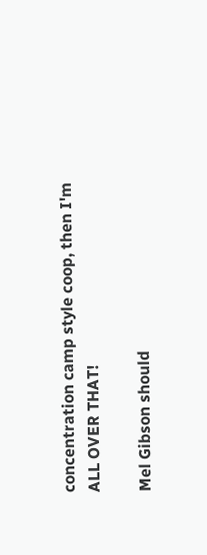concentration camp style coop, then I'm ALL OVER THAT!

Mel Gibson should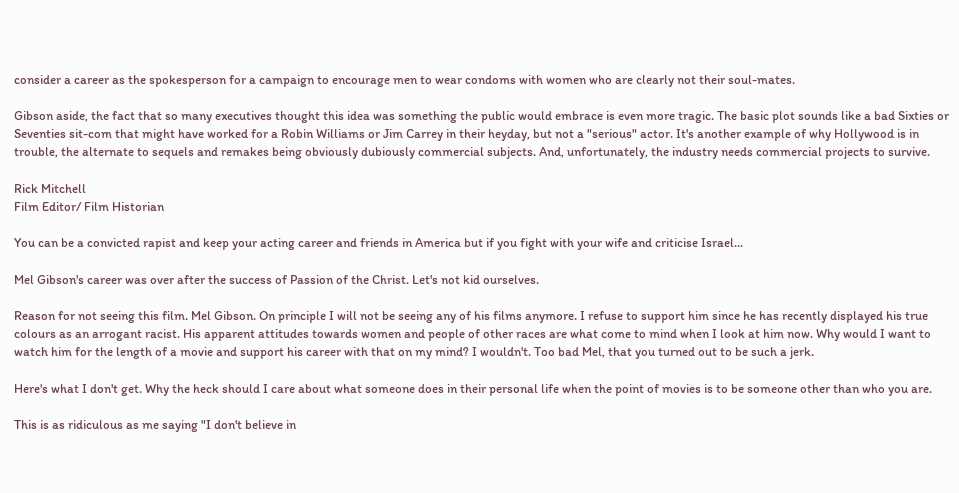consider a career as the spokesperson for a campaign to encourage men to wear condoms with women who are clearly not their soul-mates.

Gibson aside, the fact that so many executives thought this idea was something the public would embrace is even more tragic. The basic plot sounds like a bad Sixties or Seventies sit-com that might have worked for a Robin Williams or Jim Carrey in their heyday, but not a "serious" actor. It's another example of why Hollywood is in trouble, the alternate to sequels and remakes being obviously dubiously commercial subjects. And, unfortunately, the industry needs commercial projects to survive.

Rick Mitchell
Film Editor/ Film Historian

You can be a convicted rapist and keep your acting career and friends in America but if you fight with your wife and criticise Israel...

Mel Gibson's career was over after the success of Passion of the Christ. Let's not kid ourselves.

Reason for not seeing this film. Mel Gibson. On principle I will not be seeing any of his films anymore. I refuse to support him since he has recently displayed his true colours as an arrogant racist. His apparent attitudes towards women and people of other races are what come to mind when I look at him now. Why would I want to watch him for the length of a movie and support his career with that on my mind? I wouldn't. Too bad Mel, that you turned out to be such a jerk.

Here's what I don't get. Why the heck should I care about what someone does in their personal life when the point of movies is to be someone other than who you are.

This is as ridiculous as me saying "I don't believe in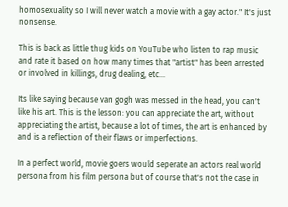homosexuality so I will never watch a movie with a gay actor." It's just nonsense.

This is back as little thug kids on YouTube who listen to rap music and rate it based on how many times that "artist" has been arrested or involved in killings, drug dealing, etc...

Its like saying because van gogh was messed in the head, you can't like his art. This is the lesson: you can appreciate the art, without appreciating the artist, because a lot of times, the art is enhanced by and is a reflection of their flaws or imperfections.

In a perfect world, movie goers would seperate an actors real world persona from his film persona but of course that's not the case in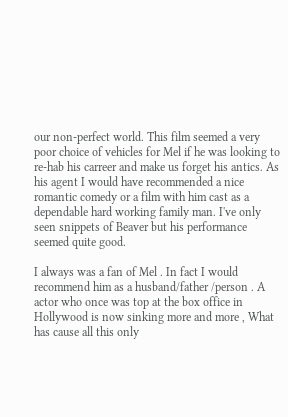our non-perfect world. This film seemed a very poor choice of vehicles for Mel if he was looking to re-hab his carreer and make us forget his antics. As his agent I would have recommended a nice romantic comedy or a film with him cast as a dependable hard working family man. I've only seen snippets of Beaver but his performance seemed quite good.

I always was a fan of Mel . In fact I would recommend him as a husband/father /person . A actor who once was top at the box office in Hollywood is now sinking more and more , What has cause all this only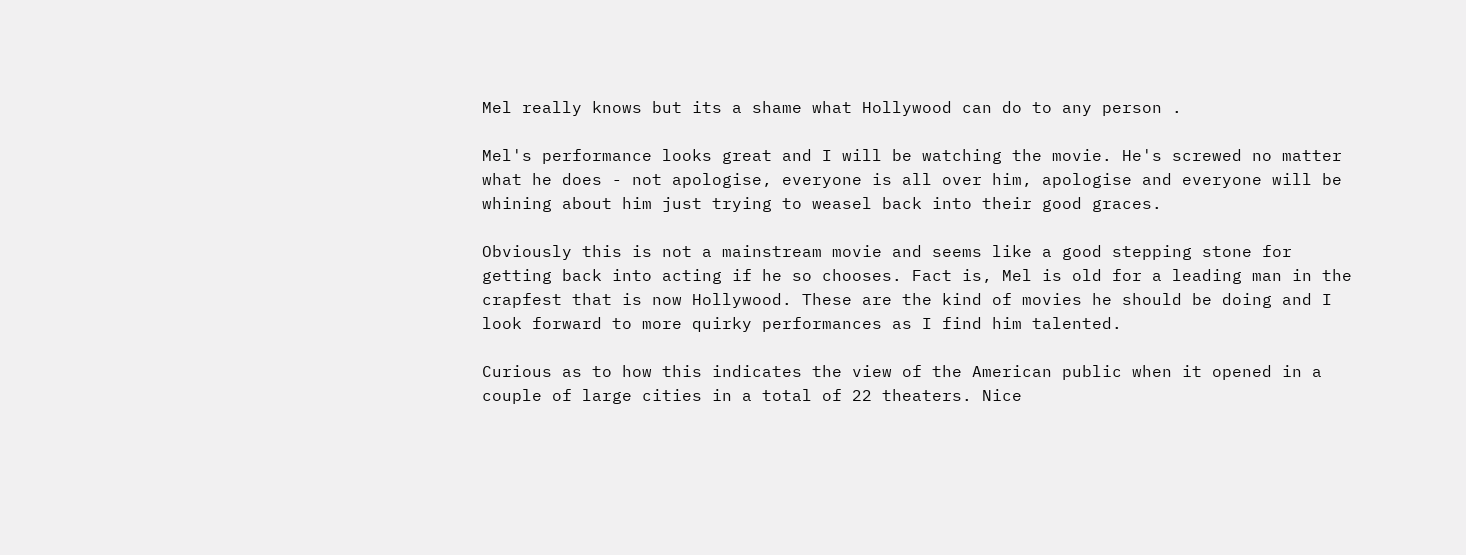Mel really knows but its a shame what Hollywood can do to any person .

Mel's performance looks great and I will be watching the movie. He's screwed no matter what he does - not apologise, everyone is all over him, apologise and everyone will be whining about him just trying to weasel back into their good graces.

Obviously this is not a mainstream movie and seems like a good stepping stone for getting back into acting if he so chooses. Fact is, Mel is old for a leading man in the crapfest that is now Hollywood. These are the kind of movies he should be doing and I look forward to more quirky performances as I find him talented.

Curious as to how this indicates the view of the American public when it opened in a couple of large cities in a total of 22 theaters. Nice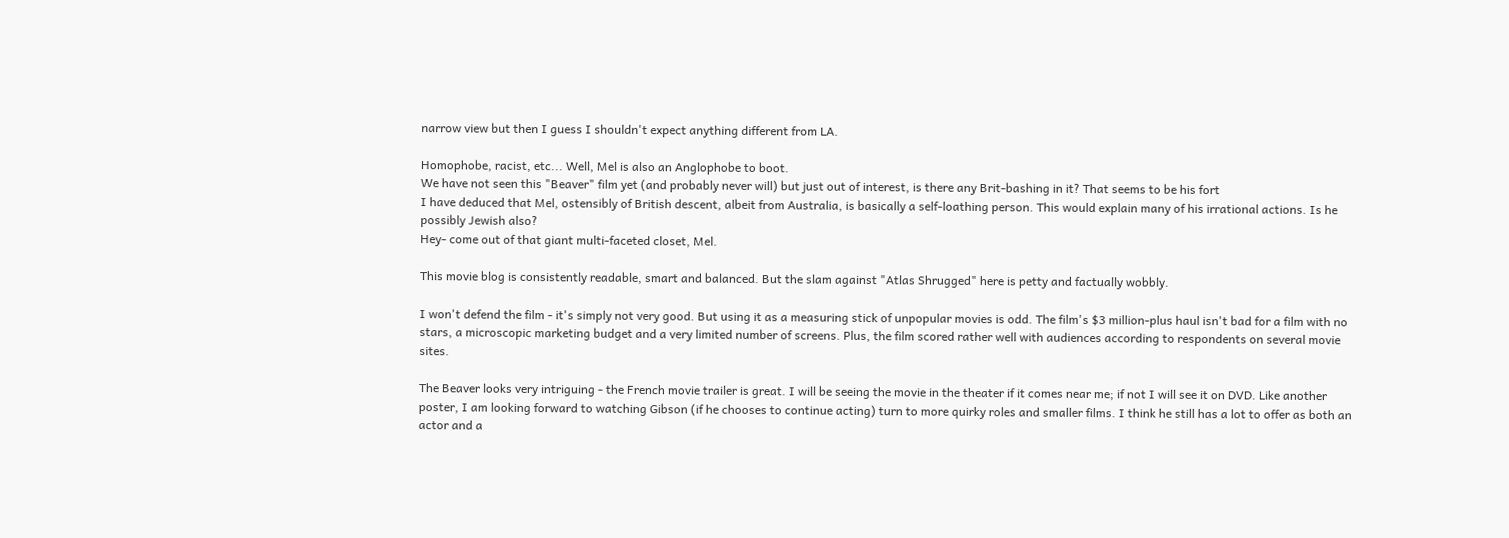narrow view but then I guess I shouldn't expect anything different from LA.

Homophobe, racist, etc... Well, Mel is also an Anglophobe to boot.
We have not seen this "Beaver" film yet (and probably never will) but just out of interest, is there any Brit-bashing in it? That seems to be his fort
I have deduced that Mel, ostensibly of British descent, albeit from Australia, is basically a self-loathing person. This would explain many of his irrational actions. Is he possibly Jewish also?
Hey- come out of that giant multi-faceted closet, Mel.

This movie blog is consistently readable, smart and balanced. But the slam against "Atlas Shrugged" here is petty and factually wobbly.

I won't defend the film - it's simply not very good. But using it as a measuring stick of unpopular movies is odd. The film's $3 million-plus haul isn't bad for a film with no stars, a microscopic marketing budget and a very limited number of screens. Plus, the film scored rather well with audiences according to respondents on several movie sites.

The Beaver looks very intriguing - the French movie trailer is great. I will be seeing the movie in the theater if it comes near me; if not I will see it on DVD. Like another poster, I am looking forward to watching Gibson (if he chooses to continue acting) turn to more quirky roles and smaller films. I think he still has a lot to offer as both an actor and a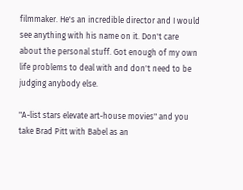filmmaker. He's an incredible director and I would see anything with his name on it. Don't care about the personal stuff. Got enough of my own life problems to deal with and don't need to be judging anybody else.

"A-list stars elevate art-house movies" and you take Brad Pitt with Babel as an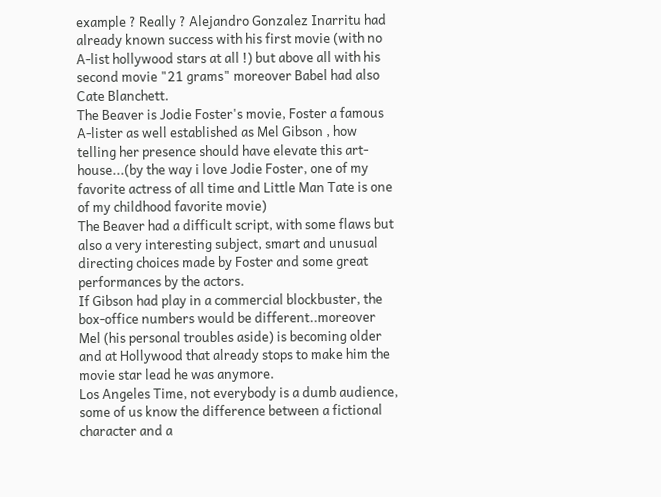example ? Really ? Alejandro Gonzalez Inarritu had already known success with his first movie (with no A-list hollywood stars at all !) but above all with his second movie "21 grams" moreover Babel had also Cate Blanchett.
The Beaver is Jodie Foster's movie, Foster a famous A-lister as well established as Mel Gibson , how telling her presence should have elevate this art-house...(by the way i love Jodie Foster, one of my favorite actress of all time and Little Man Tate is one of my childhood favorite movie)
The Beaver had a difficult script, with some flaws but also a very interesting subject, smart and unusual directing choices made by Foster and some great performances by the actors.
If Gibson had play in a commercial blockbuster, the box-office numbers would be different..moreover Mel (his personal troubles aside) is becoming older and at Hollywood that already stops to make him the movie star lead he was anymore.
Los Angeles Time, not everybody is a dumb audience, some of us know the difference between a fictional character and a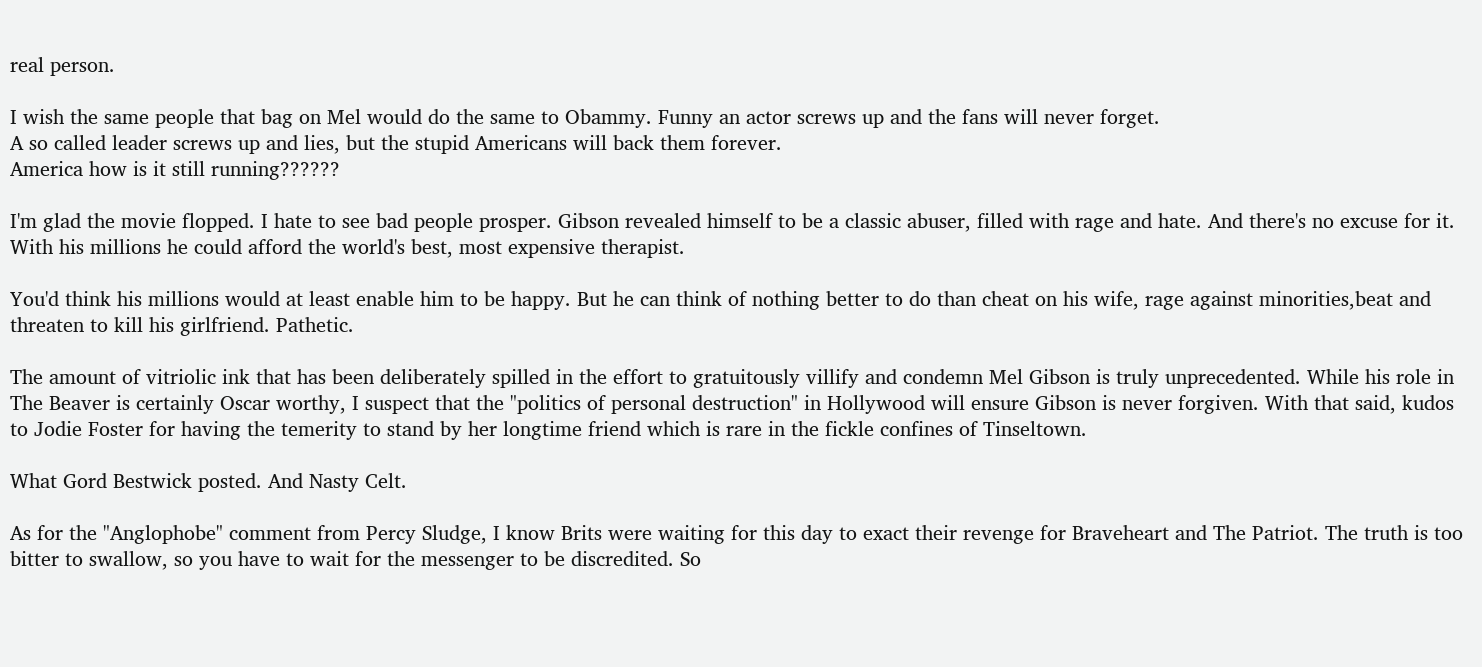real person.

I wish the same people that bag on Mel would do the same to Obammy. Funny an actor screws up and the fans will never forget.
A so called leader screws up and lies, but the stupid Americans will back them forever.
America how is it still running??????

I'm glad the movie flopped. I hate to see bad people prosper. Gibson revealed himself to be a classic abuser, filled with rage and hate. And there's no excuse for it. With his millions he could afford the world's best, most expensive therapist.

You'd think his millions would at least enable him to be happy. But he can think of nothing better to do than cheat on his wife, rage against minorities,beat and threaten to kill his girlfriend. Pathetic.

The amount of vitriolic ink that has been deliberately spilled in the effort to gratuitously villify and condemn Mel Gibson is truly unprecedented. While his role in The Beaver is certainly Oscar worthy, I suspect that the "politics of personal destruction" in Hollywood will ensure Gibson is never forgiven. With that said, kudos to Jodie Foster for having the temerity to stand by her longtime friend which is rare in the fickle confines of Tinseltown.

What Gord Bestwick posted. And Nasty Celt.

As for the "Anglophobe" comment from Percy Sludge, I know Brits were waiting for this day to exact their revenge for Braveheart and The Patriot. The truth is too bitter to swallow, so you have to wait for the messenger to be discredited. So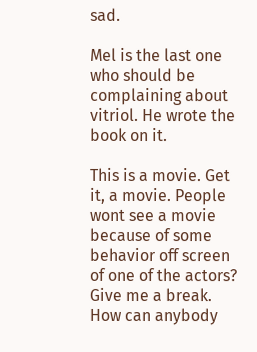sad.

Mel is the last one who should be complaining about vitriol. He wrote the book on it.

This is a movie. Get it, a movie. People wont see a movie because of some behavior off screen of one of the actors? Give me a break. How can anybody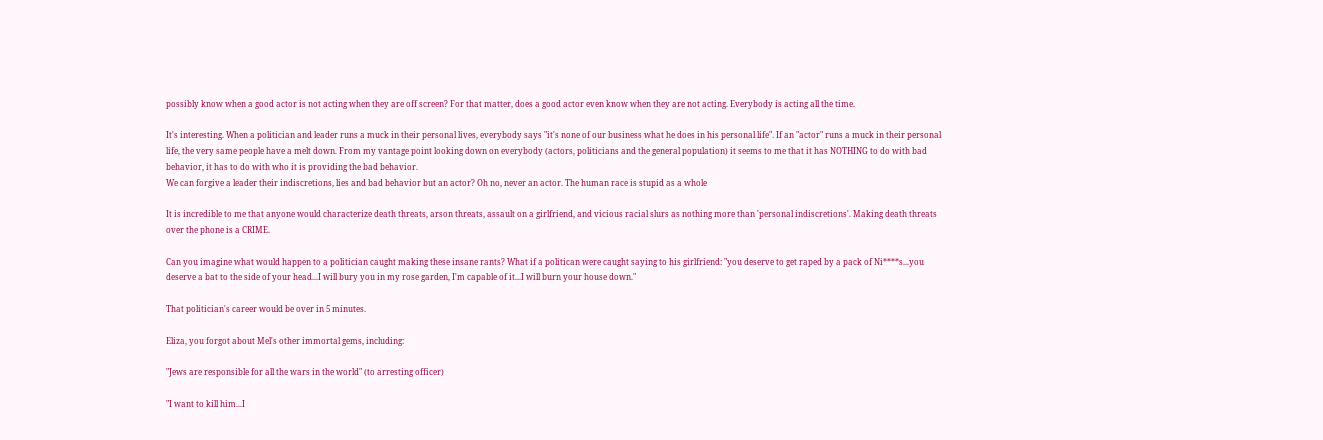possibly know when a good actor is not acting when they are off screen? For that matter, does a good actor even know when they are not acting. Everybody is acting all the time.

It's interesting. When a politician and leader runs a muck in their personal lives, everybody says "it's none of our business what he does in his personal life". If an "actor" runs a muck in their personal life, the very same people have a melt down. From my vantage point looking down on everybody (actors, politicians and the general population) it seems to me that it has NOTHING to do with bad behavior, it has to do with who it is providing the bad behavior.
We can forgive a leader their indiscretions, lies and bad behavior but an actor? Oh no, never an actor. The human race is stupid as a whole

It is incredible to me that anyone would characterize death threats, arson threats, assault on a girlfriend, and vicious racial slurs as nothing more than 'personal indiscretions'. Making death threats over the phone is a CRIME.

Can you imagine what would happen to a politician caught making these insane rants? What if a politican were caught saying to his girlfriend: "you deserve to get raped by a pack of Ni****s...you deserve a bat to the side of your head...I will bury you in my rose garden, I'm capable of it...I will burn your house down."

That politician's career would be over in 5 minutes.

Eliza, you forgot about Mel's other immortal gems, including:

"Jews are responsible for all the wars in the world" (to arresting officer)

"I want to kill him...I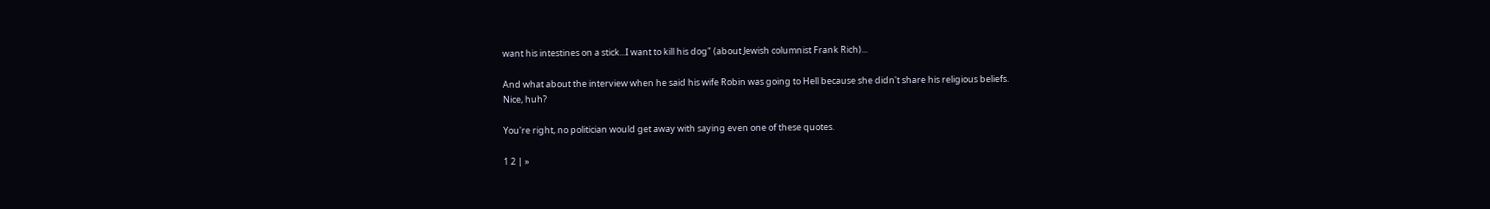want his intestines on a stick...I want to kill his dog" (about Jewish columnist Frank Rich)...

And what about the interview when he said his wife Robin was going to Hell because she didn't share his religious beliefs.
Nice, huh?

You're right, no politician would get away with saying even one of these quotes.

1 2 | »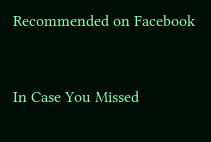Recommended on Facebook


In Case You Missed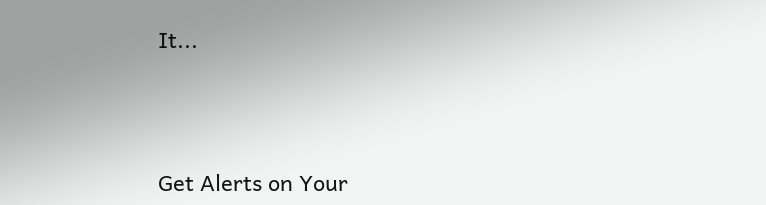It...




Get Alerts on Your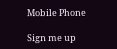Mobile Phone

Sign me up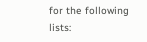for the following lists: